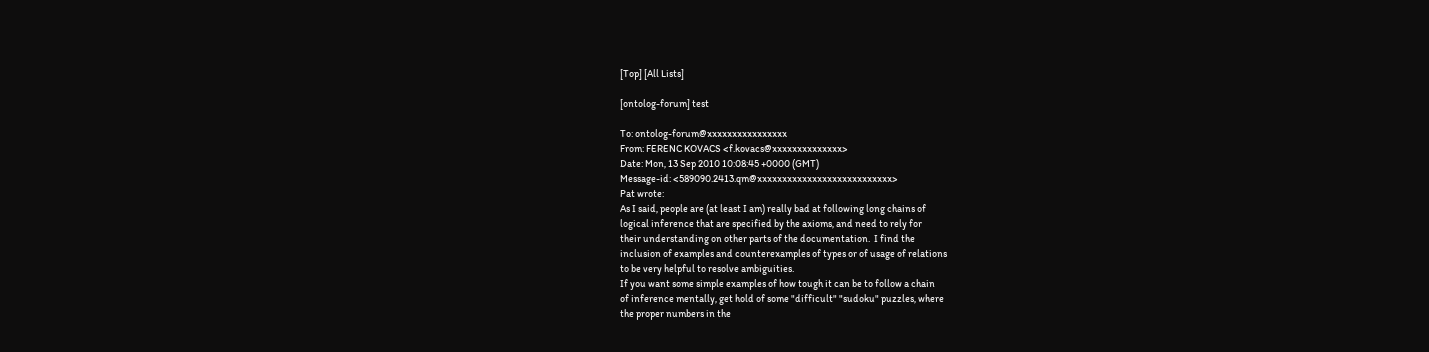[Top] [All Lists]

[ontolog-forum] test

To: ontolog-forum@xxxxxxxxxxxxxxxx
From: FERENC KOVACS <f.kovacs@xxxxxxxxxxxxxx>
Date: Mon, 13 Sep 2010 10:08:45 +0000 (GMT)
Message-id: <589090.2413.qm@xxxxxxxxxxxxxxxxxxxxxxxxxxx>
Pat wrote:
As I said, people are (at least I am) really bad at following long chains of
logical inference that are specified by the axioms, and need to rely for
their understanding on other parts of the documentation.  I find the
inclusion of examples and counterexamples of types or of usage of relations
to be very helpful to resolve ambiguities.
If you want some simple examples of how tough it can be to follow a chain
of inference mentally, get hold of some "difficult" "sudoku" puzzles, where
the proper numbers in the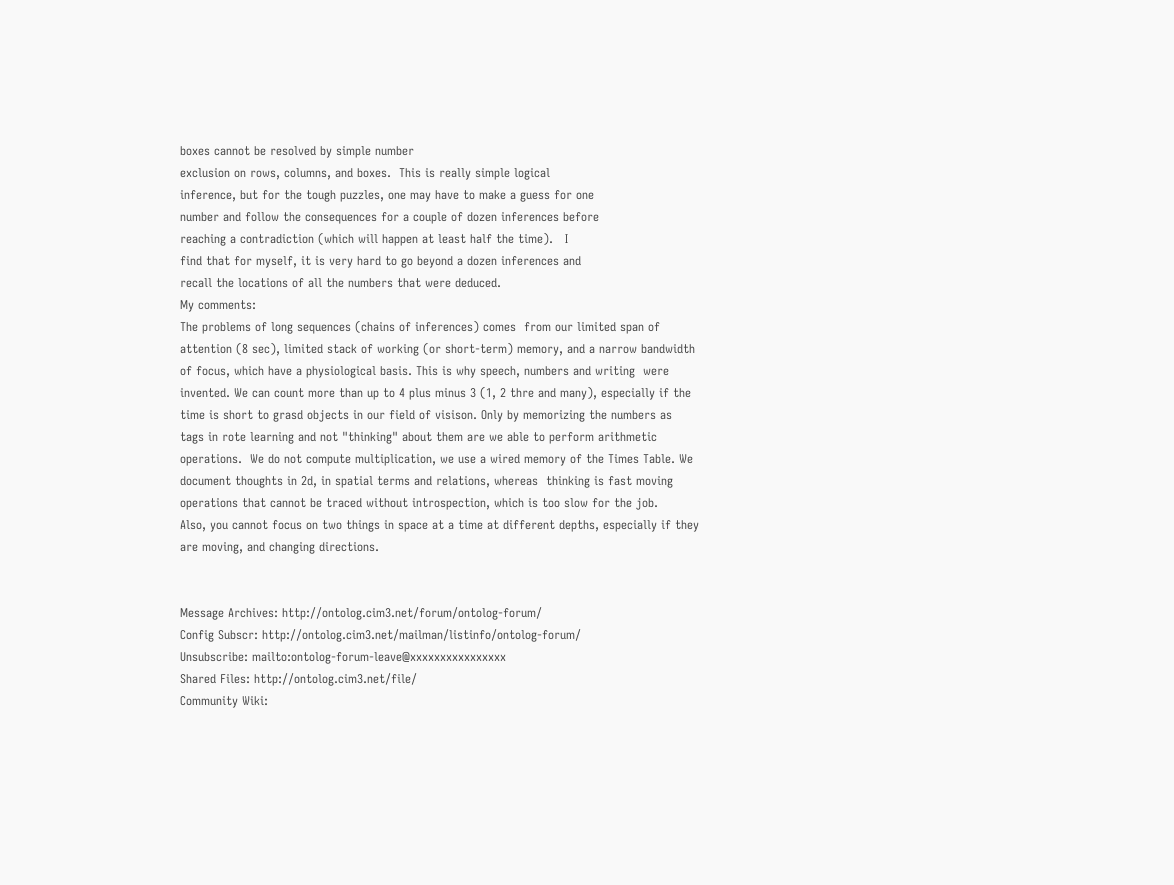boxes cannot be resolved by simple number
exclusion on rows, columns, and boxes.  This is really simple logical
inference, but for the tough puzzles, one may have to make a guess for one
number and follow the consequences for a couple of dozen inferences before
reaching a contradiction (which will happen at least half the time).   I
find that for myself, it is very hard to go beyond a dozen inferences and
recall the locations of all the numbers that were deduced.
My comments:
The problems of long sequences (chains of inferences) comes  from our limited span of attention (8 sec), limited stack of working (or short-term) memory, and a narrow bandwidth of focus, which have a physiological basis. This is why speech, numbers and writing  were invented. We can count more than up to 4 plus minus 3 (1, 2 thre and many), especially if the time is short to grasd objects in our field of visison. Only by memorizing the numbers as tags in rote learning and not "thinking" about them are we able to perform arithmetic operations.  We do not compute multiplication, we use a wired memory of the Times Table. We document thoughts in 2d, in spatial terms and relations, whereas  thinking is fast moving operations that cannot be traced without introspection, which is too slow for the job.
Also, you cannot focus on two things in space at a time at different depths, especially if they are moving, and changing directions.


Message Archives: http://ontolog.cim3.net/forum/ontolog-forum/
Config Subscr: http://ontolog.cim3.net/mailman/listinfo/ontolog-forum/
Unsubscribe: mailto:ontolog-forum-leave@xxxxxxxxxxxxxxxx
Shared Files: http://ontolog.cim3.net/file/
Community Wiki: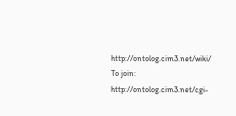http://ontolog.cim3.net/wiki/
To join: http://ontolog.cim3.net/cgi-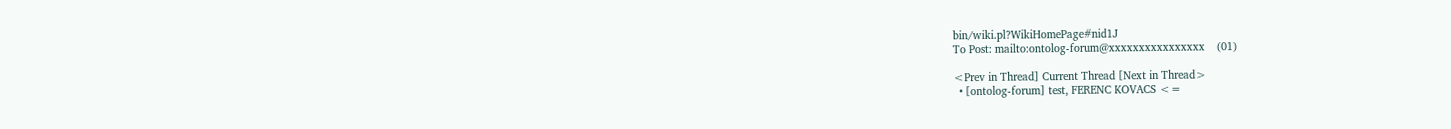bin/wiki.pl?WikiHomePage#nid1J
To Post: mailto:ontolog-forum@xxxxxxxxxxxxxxxx    (01)

<Prev in Thread] Current Thread [Next in Thread>
  • [ontolog-forum] test, FERENC KOVACS <=